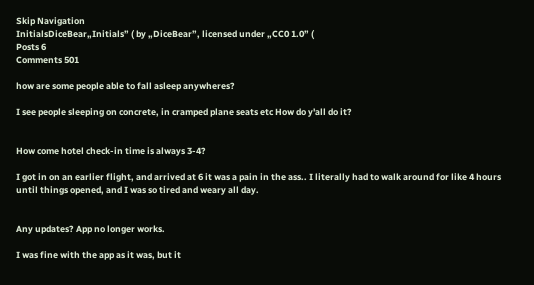Skip Navigation
InitialsDiceBear„Initials” ( by „DiceBear”, licensed under „CC0 1.0” (
Posts 6
Comments 501

how are some people able to fall asleep anywheres?

I see people sleeping on concrete, in cramped plane seats etc How do y'all do it?


How come hotel check-in time is always 3-4?

I got in on an earlier flight, and arrived at 6 it was a pain in the ass.. I literally had to walk around for like 4 hours until things opened, and I was so tired and weary all day.


Any updates? App no longer works.

I was fine with the app as it was, but it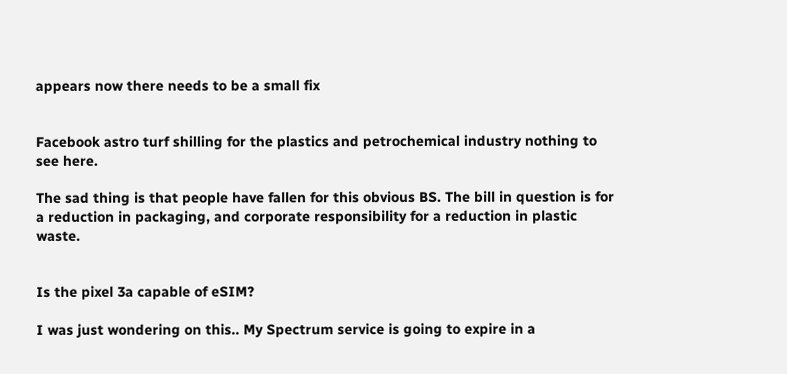appears now there needs to be a small fix


Facebook astro turf shilling for the plastics and petrochemical industry nothing to see here.

The sad thing is that people have fallen for this obvious BS. The bill in question is for a reduction in packaging, and corporate responsibility for a reduction in plastic waste.


Is the pixel 3a capable of eSIM?

I was just wondering on this.. My Spectrum service is going to expire in a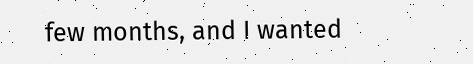few months, and I wanted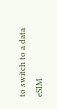to switch to a data eSIM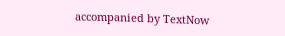accompanied by TextNow